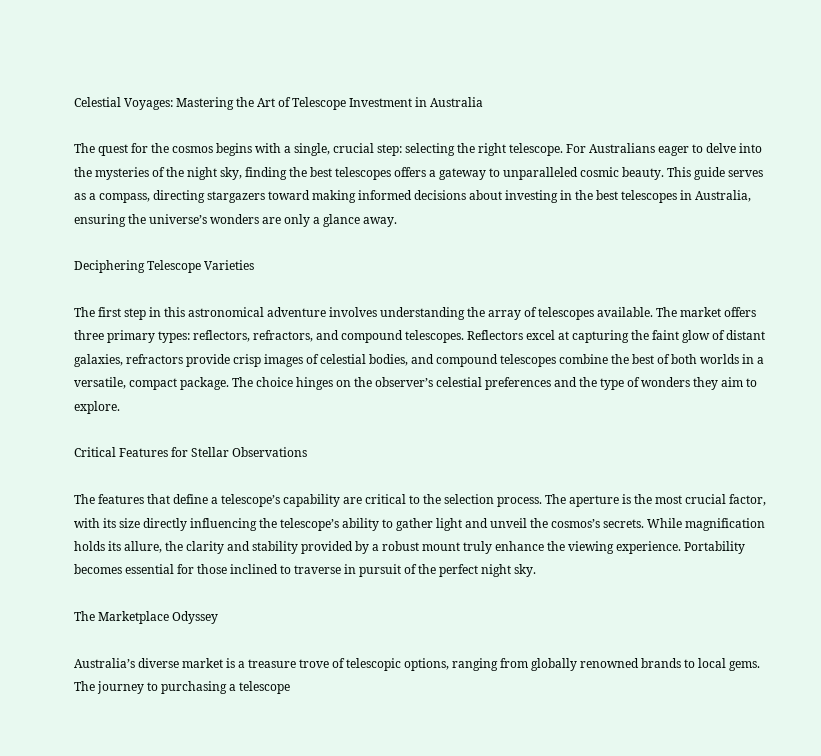Celestial Voyages: Mastering the Art of Telescope Investment in Australia

The quest for the cosmos begins with a single, crucial step: selecting the right telescope. For Australians eager to delve into the mysteries of the night sky, finding the best telescopes offers a gateway to unparalleled cosmic beauty. This guide serves as a compass, directing stargazers toward making informed decisions about investing in the best telescopes in Australia, ensuring the universe’s wonders are only a glance away.

Deciphering Telescope Varieties

The first step in this astronomical adventure involves understanding the array of telescopes available. The market offers three primary types: reflectors, refractors, and compound telescopes. Reflectors excel at capturing the faint glow of distant galaxies, refractors provide crisp images of celestial bodies, and compound telescopes combine the best of both worlds in a versatile, compact package. The choice hinges on the observer’s celestial preferences and the type of wonders they aim to explore.

Critical Features for Stellar Observations

The features that define a telescope’s capability are critical to the selection process. The aperture is the most crucial factor, with its size directly influencing the telescope’s ability to gather light and unveil the cosmos’s secrets. While magnification holds its allure, the clarity and stability provided by a robust mount truly enhance the viewing experience. Portability becomes essential for those inclined to traverse in pursuit of the perfect night sky.

The Marketplace Odyssey

Australia’s diverse market is a treasure trove of telescopic options, ranging from globally renowned brands to local gems. The journey to purchasing a telescope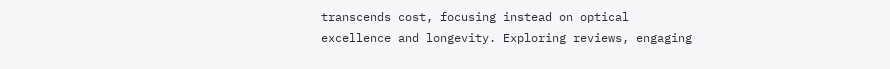transcends cost, focusing instead on optical excellence and longevity. Exploring reviews, engaging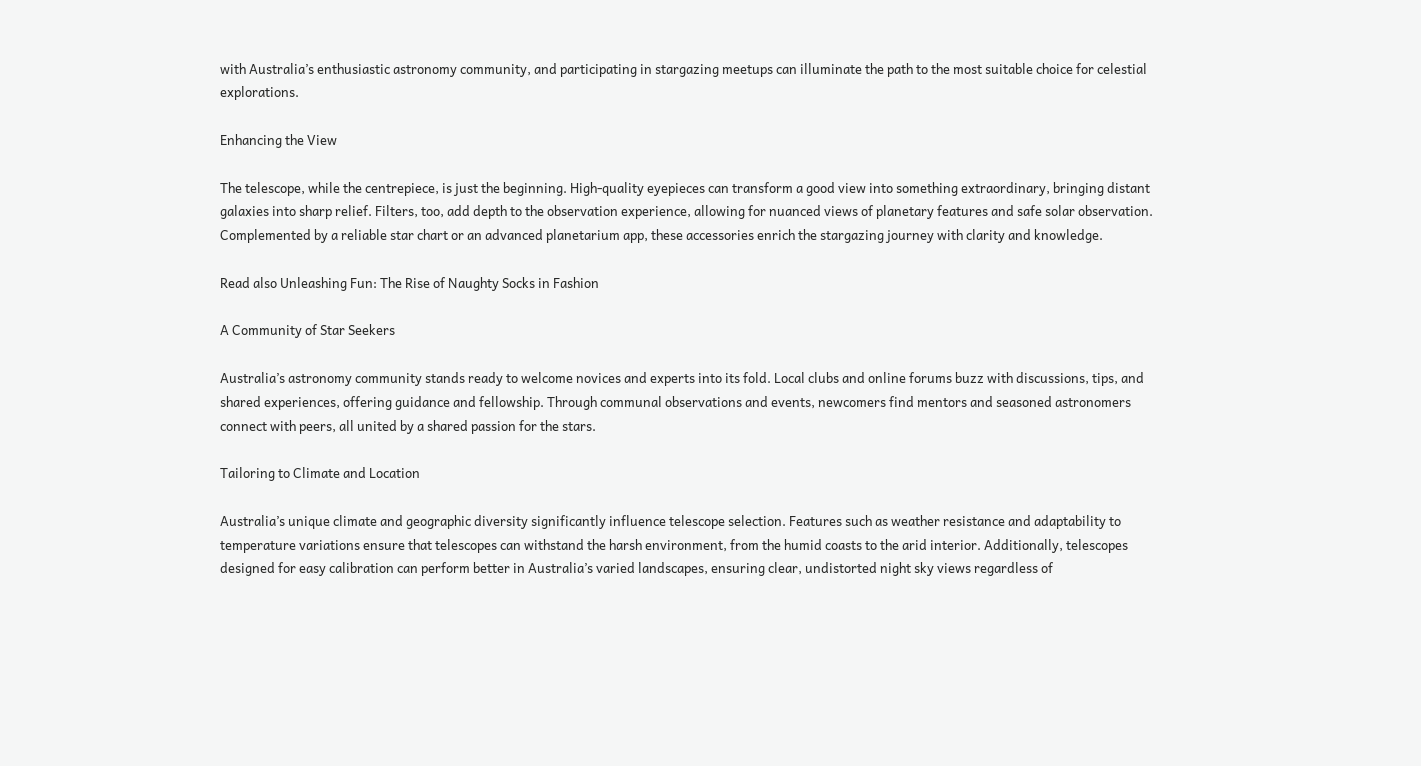with Australia’s enthusiastic astronomy community, and participating in stargazing meetups can illuminate the path to the most suitable choice for celestial explorations.

Enhancing the View

The telescope, while the centrepiece, is just the beginning. High-quality eyepieces can transform a good view into something extraordinary, bringing distant galaxies into sharp relief. Filters, too, add depth to the observation experience, allowing for nuanced views of planetary features and safe solar observation. Complemented by a reliable star chart or an advanced planetarium app, these accessories enrich the stargazing journey with clarity and knowledge.

Read also Unleashing Fun: The Rise of Naughty Socks in Fashion

A Community of Star Seekers

Australia’s astronomy community stands ready to welcome novices and experts into its fold. Local clubs and online forums buzz with discussions, tips, and shared experiences, offering guidance and fellowship. Through communal observations and events, newcomers find mentors and seasoned astronomers connect with peers, all united by a shared passion for the stars.

Tailoring to Climate and Location

Australia’s unique climate and geographic diversity significantly influence telescope selection. Features such as weather resistance and adaptability to temperature variations ensure that telescopes can withstand the harsh environment, from the humid coasts to the arid interior. Additionally, telescopes designed for easy calibration can perform better in Australia’s varied landscapes, ensuring clear, undistorted night sky views regardless of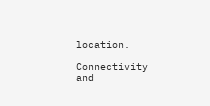location.

Connectivity and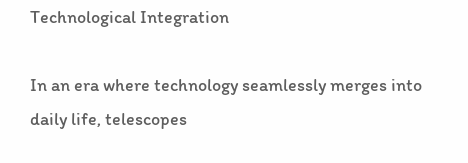Technological Integration

In an era where technology seamlessly merges into daily life, telescopes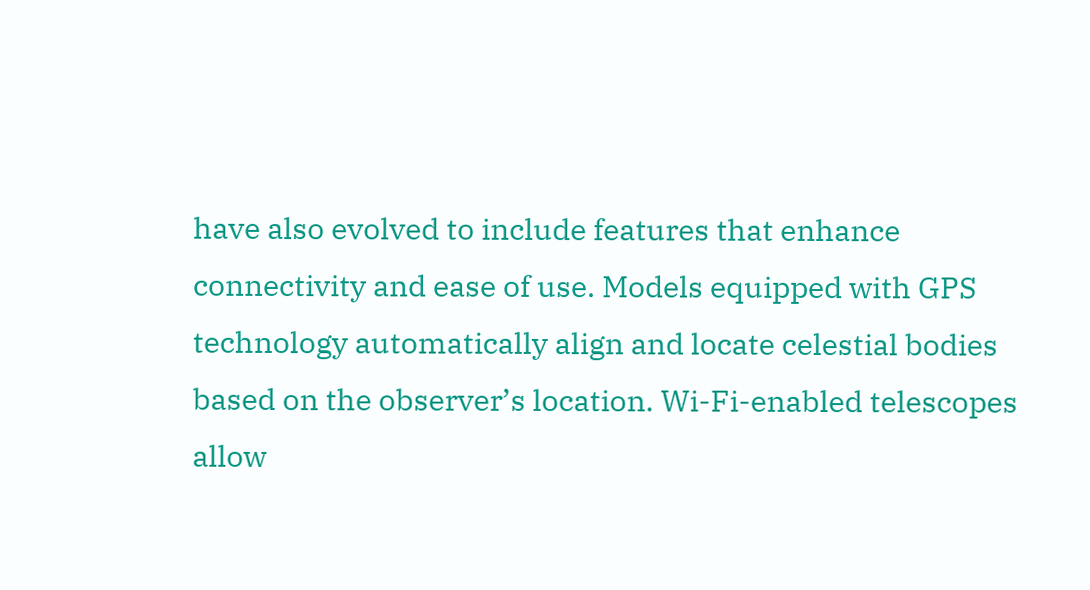have also evolved to include features that enhance connectivity and ease of use. Models equipped with GPS technology automatically align and locate celestial bodies based on the observer’s location. Wi-Fi-enabled telescopes allow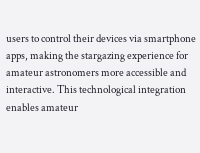users to control their devices via smartphone apps, making the stargazing experience for amateur astronomers more accessible and interactive. This technological integration enables amateur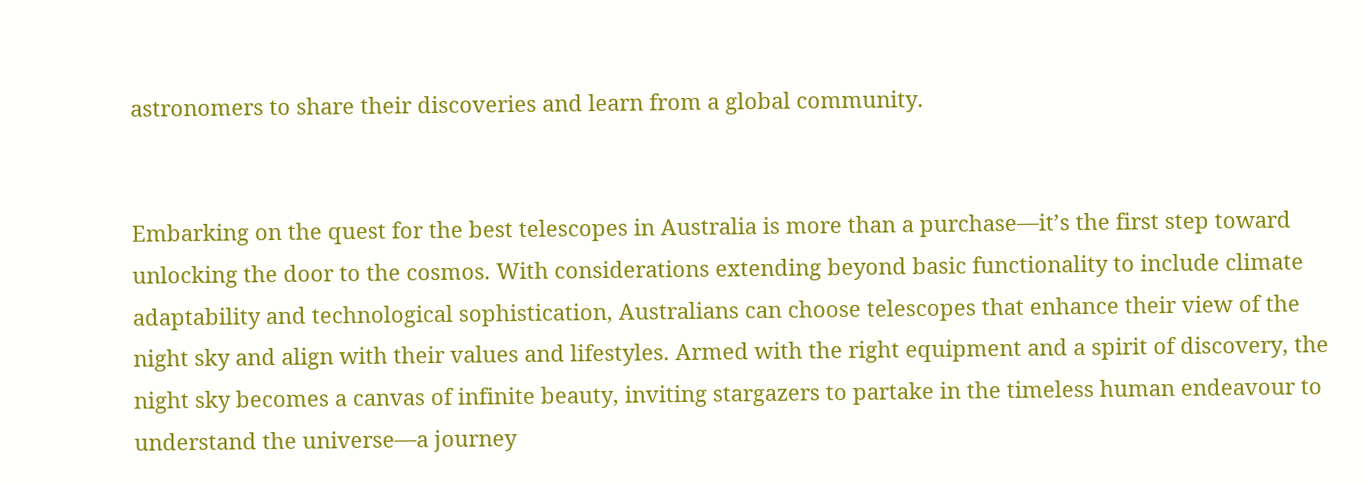astronomers to share their discoveries and learn from a global community.


Embarking on the quest for the best telescopes in Australia is more than a purchase—it’s the first step toward unlocking the door to the cosmos. With considerations extending beyond basic functionality to include climate adaptability and technological sophistication, Australians can choose telescopes that enhance their view of the night sky and align with their values and lifestyles. Armed with the right equipment and a spirit of discovery, the night sky becomes a canvas of infinite beauty, inviting stargazers to partake in the timeless human endeavour to understand the universe—a journey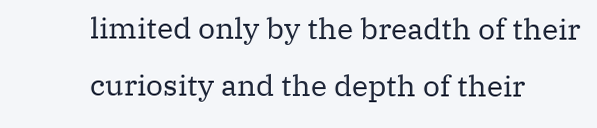limited only by the breadth of their curiosity and the depth of their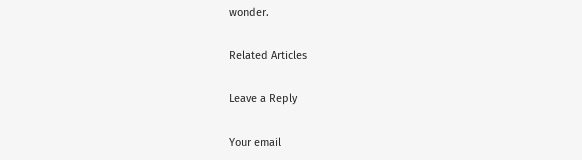wonder.

Related Articles

Leave a Reply

Your email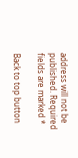address will not be published. Required fields are marked *

Back to top button